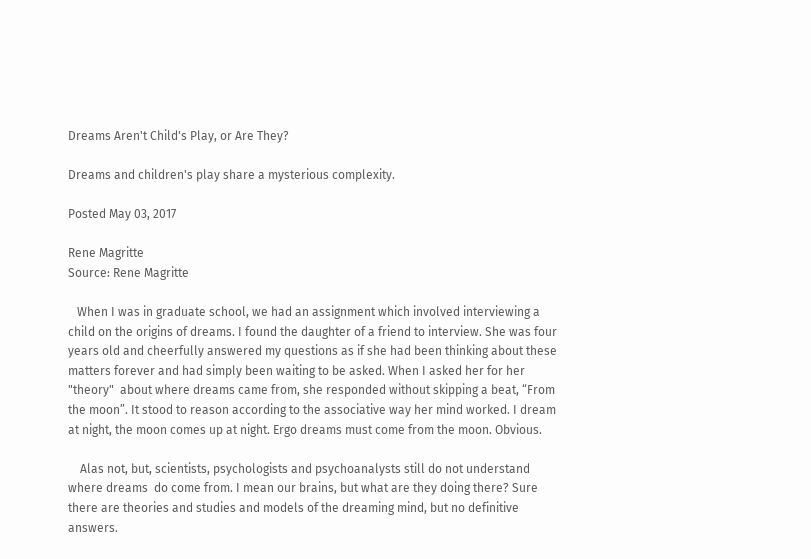Dreams Aren't Child's Play, or Are They?

Dreams and children's play share a mysterious complexity.

Posted May 03, 2017

Rene Magritte
Source: Rene Magritte

   When I was in graduate school, we had an assignment which involved interviewing a child on the origins of dreams. I found the daughter of a friend to interview. She was four years old and cheerfully answered my questions as if she had been thinking about these matters forever and had simply been waiting to be asked. When I asked her for her "theory"  about where dreams came from, she responded without skipping a beat, “From the moon”. It stood to reason according to the associative way her mind worked. I dream at night, the moon comes up at night. Ergo dreams must come from the moon. Obvious.

    Alas not, but, scientists, psychologists and psychoanalysts still do not understand where dreams  do come from. I mean our brains, but what are they doing there? Sure there are theories and studies and models of the dreaming mind, but no definitive answers.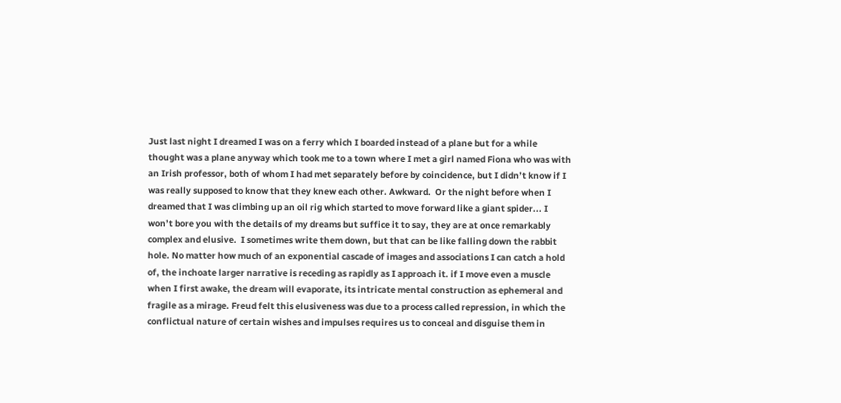Just last night I dreamed I was on a ferry which I boarded instead of a plane but for a while thought was a plane anyway which took me to a town where I met a girl named Fiona who was with an Irish professor, both of whom I had met separately before by coincidence, but I didn’t know if I was really supposed to know that they knew each other. Awkward.  Or the night before when I dreamed that I was climbing up an oil rig which started to move forward like a giant spider... I won’t bore you with the details of my dreams but suffice it to say, they are at once remarkably complex and elusive.  I sometimes write them down, but that can be like falling down the rabbit hole. No matter how much of an exponential cascade of images and associations I can catch a hold of, the inchoate larger narrative is receding as rapidly as I approach it. if I move even a muscle when I first awake, the dream will evaporate, its intricate mental construction as ephemeral and fragile as a mirage. Freud felt this elusiveness was due to a process called repression, in which the conflictual nature of certain wishes and impulses requires us to conceal and disguise them in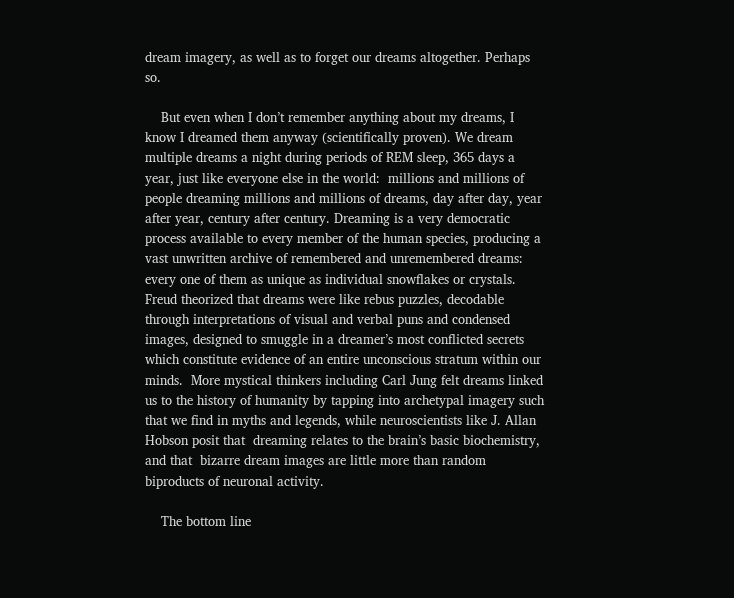dream imagery, as well as to forget our dreams altogether. Perhaps so.

    But even when I don’t remember anything about my dreams, I know I dreamed them anyway (scientifically proven). We dream multiple dreams a night during periods of REM sleep, 365 days a year, just like everyone else in the world:  millions and millions of people dreaming millions and millions of dreams, day after day, year after year, century after century. Dreaming is a very democratic process available to every member of the human species, producing a vast unwritten archive of remembered and unremembered dreams: every one of them as unique as individual snowflakes or crystals. Freud theorized that dreams were like rebus puzzles, decodable through interpretations of visual and verbal puns and condensed images, designed to smuggle in a dreamer’s most conflicted secrets which constitute evidence of an entire unconscious stratum within our minds.  More mystical thinkers including Carl Jung felt dreams linked us to the history of humanity by tapping into archetypal imagery such that we find in myths and legends, while neuroscientists like J. Allan Hobson posit that  dreaming relates to the brain’s basic biochemistry, and that  bizarre dream images are little more than random biproducts of neuronal activity.

    The bottom line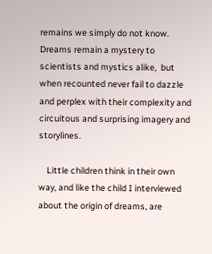remains we simply do not know.  Dreams remain a mystery to scientists and mystics alike,  but when recounted never fail to dazzle and perplex with their complexity and circuitous and surprising imagery and storylines.

    Little children think in their own way, and like the child I interviewed about the origin of dreams, are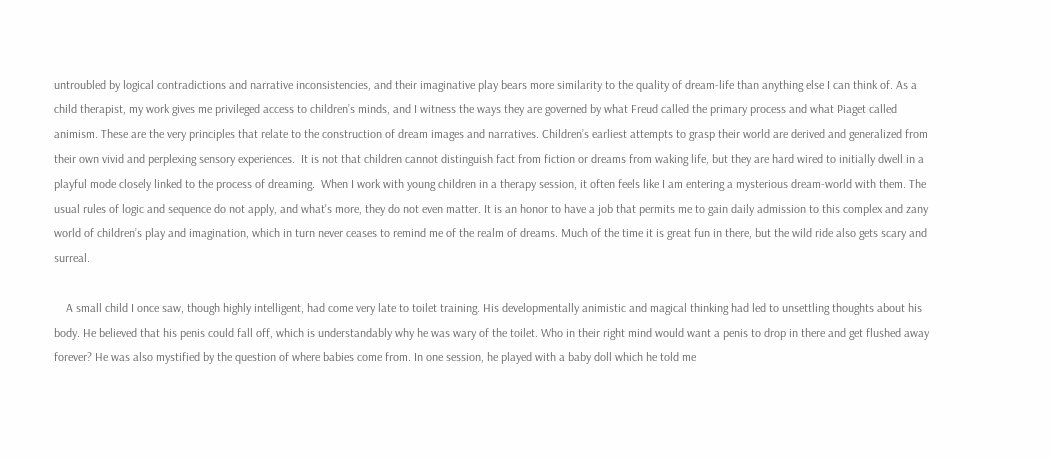untroubled by logical contradictions and narrative inconsistencies, and their imaginative play bears more similarity to the quality of dream-life than anything else I can think of. As a child therapist, my work gives me privileged access to children’s minds, and I witness the ways they are governed by what Freud called the primary process and what Piaget called animism. These are the very principles that relate to the construction of dream images and narratives. Children’s earliest attempts to grasp their world are derived and generalized from their own vivid and perplexing sensory experiences.  It is not that children cannot distinguish fact from fiction or dreams from waking life, but they are hard wired to initially dwell in a playful mode closely linked to the process of dreaming.  When I work with young children in a therapy session, it often feels like I am entering a mysterious dream-world with them. The usual rules of logic and sequence do not apply, and what's more, they do not even matter. It is an honor to have a job that permits me to gain daily admission to this complex and zany world of children’s play and imagination, which in turn never ceases to remind me of the realm of dreams. Much of the time it is great fun in there, but the wild ride also gets scary and surreal.

    A small child I once saw, though highly intelligent, had come very late to toilet training. His developmentally animistic and magical thinking had led to unsettling thoughts about his body. He believed that his penis could fall off, which is understandably why he was wary of the toilet. Who in their right mind would want a penis to drop in there and get flushed away forever? He was also mystified by the question of where babies come from. In one session, he played with a baby doll which he told me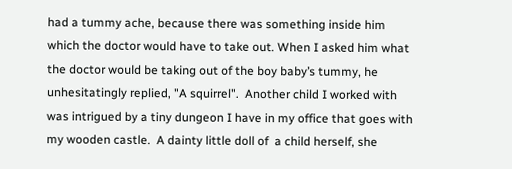had a tummy ache, because there was something inside him which the doctor would have to take out. When I asked him what the doctor would be taking out of the boy baby’s tummy, he  unhesitatingly replied, "A squirrel".  Another child I worked with was intrigued by a tiny dungeon I have in my office that goes with my wooden castle.  A dainty little doll of  a child herself, she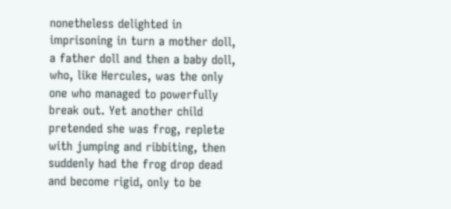nonetheless delighted in imprisoning in turn a mother doll, a father doll and then a baby doll, who, like Hercules, was the only one who managed to powerfully break out. Yet another child pretended she was frog, replete with jumping and ribbiting, then suddenly had the frog drop dead and become rigid, only to be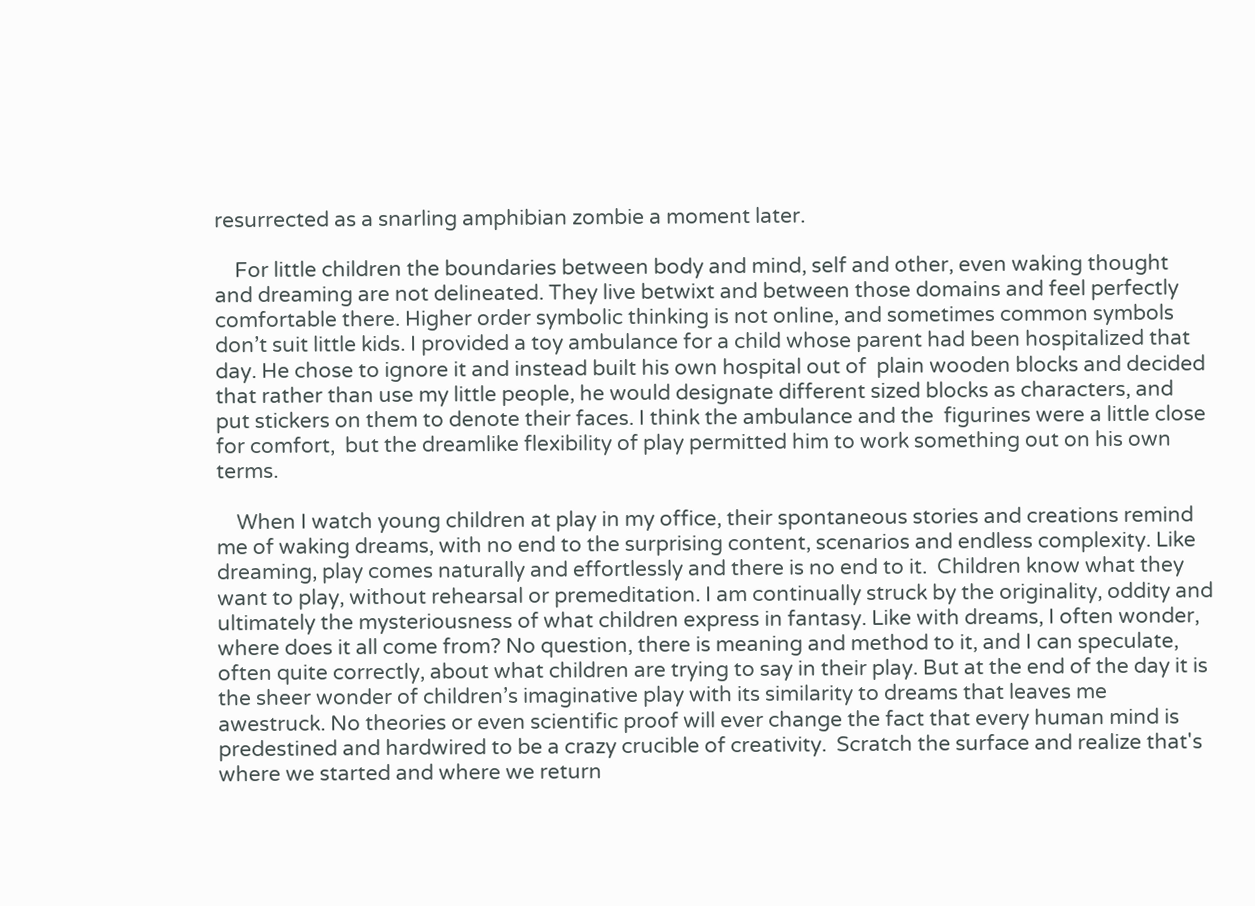resurrected as a snarling amphibian zombie a moment later.

    For little children the boundaries between body and mind, self and other, even waking thought and dreaming are not delineated. They live betwixt and between those domains and feel perfectly comfortable there. Higher order symbolic thinking is not online, and sometimes common symbols don’t suit little kids. I provided a toy ambulance for a child whose parent had been hospitalized that day. He chose to ignore it and instead built his own hospital out of  plain wooden blocks and decided that rather than use my little people, he would designate different sized blocks as characters, and put stickers on them to denote their faces. I think the ambulance and the  figurines were a little close for comfort,  but the dreamlike flexibility of play permitted him to work something out on his own terms.

    When I watch young children at play in my office, their spontaneous stories and creations remind me of waking dreams, with no end to the surprising content, scenarios and endless complexity. Like dreaming, play comes naturally and effortlessly and there is no end to it.  Children know what they want to play, without rehearsal or premeditation. I am continually struck by the originality, oddity and ultimately the mysteriousness of what children express in fantasy. Like with dreams, I often wonder, where does it all come from? No question, there is meaning and method to it, and I can speculate, often quite correctly, about what children are trying to say in their play. But at the end of the day it is the sheer wonder of children’s imaginative play with its similarity to dreams that leaves me awestruck. No theories or even scientific proof will ever change the fact that every human mind is predestined and hardwired to be a crazy crucible of creativity.  Scratch the surface and realize that's where we started and where we return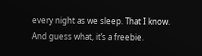every night as we sleep. That I know. And guess what, it’s a freebie.